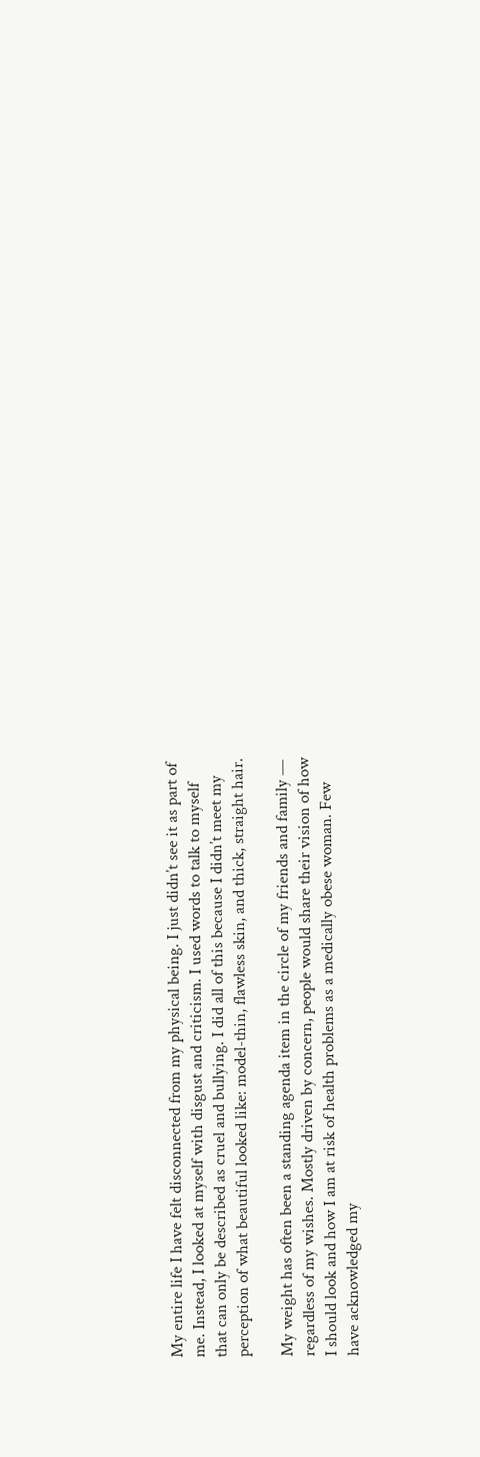My entire life I have felt disconnected from my physical being. I just didn’t see it as part of me. Instead, I looked at myself with disgust and criticism. I used words to talk to myself that can only be described as cruel and bullying. I did all of this because I didn’t meet my perception of what beautiful looked like: model-thin, flawless skin, and thick, straight hair.

My weight has often been a standing agenda item in the circle of my friends and family — regardless of my wishes. Mostly driven by concern, people would share their vision of how I should look and how I am at risk of health problems as a medically obese woman. Few have acknowledged my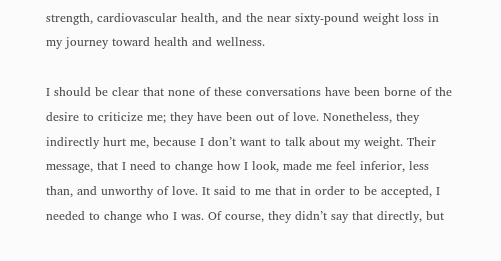strength, cardiovascular health, and the near sixty-pound weight loss in my journey toward health and wellness.

I should be clear that none of these conversations have been borne of the desire to criticize me; they have been out of love. Nonetheless, they indirectly hurt me, because I don’t want to talk about my weight. Their message, that I need to change how I look, made me feel inferior, less than, and unworthy of love. It said to me that in order to be accepted, I needed to change who I was. Of course, they didn’t say that directly, but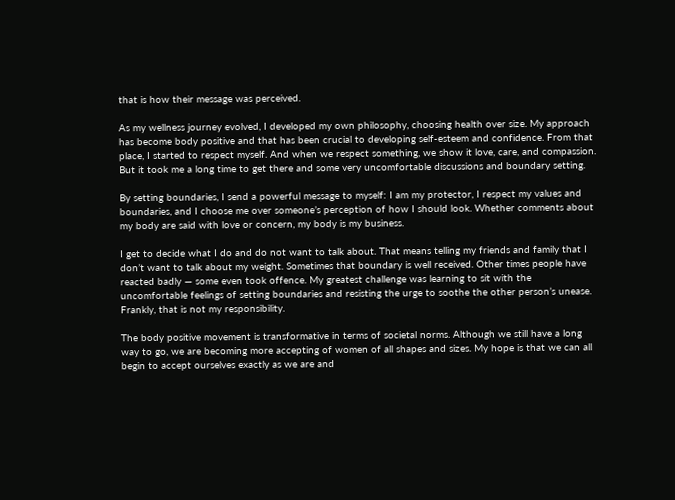that is how their message was perceived.

As my wellness journey evolved, I developed my own philosophy, choosing health over size. My approach has become body positive and that has been crucial to developing self-esteem and confidence. From that place, I started to respect myself. And when we respect something, we show it love, care, and compassion. But it took me a long time to get there and some very uncomfortable discussions and boundary setting.

By setting boundaries, I send a powerful message to myself: I am my protector, I respect my values and boundaries, and I choose me over someone’s perception of how I should look. Whether comments about my body are said with love or concern, my body is my business.

I get to decide what I do and do not want to talk about. That means telling my friends and family that I don’t want to talk about my weight. Sometimes that boundary is well received. Other times people have reacted badly — some even took offence. My greatest challenge was learning to sit with the uncomfortable feelings of setting boundaries and resisting the urge to soothe the other person’s unease. Frankly, that is not my responsibility.

The body positive movement is transformative in terms of societal norms. Although we still have a long way to go, we are becoming more accepting of women of all shapes and sizes. My hope is that we can all begin to accept ourselves exactly as we are and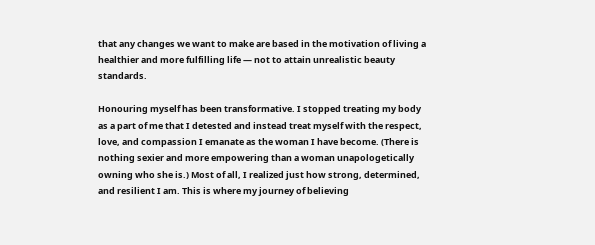that any changes we want to make are based in the motivation of living a healthier and more fulfilling life — not to attain unrealistic beauty standards.

Honouring myself has been transformative. I stopped treating my body as a part of me that I detested and instead treat myself with the respect, love, and compassion I emanate as the woman I have become. (There is nothing sexier and more empowering than a woman unapologetically owning who she is.) Most of all, I realized just how strong, determined, and resilient I am. This is where my journey of believing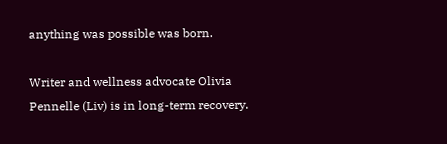anything was possible was born.

Writer and wellness advocate Olivia Pennelle (Liv) is in long-term recovery.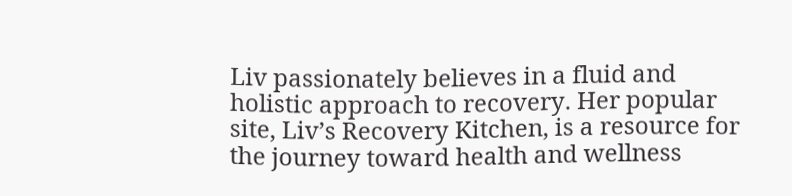Liv passionately believes in a fluid and holistic approach to recovery. Her popular site, Liv’s Recovery Kitchen, is a resource for the journey toward health and wellness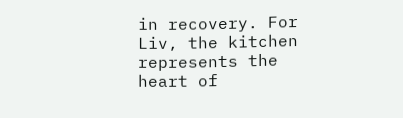in recovery. For Liv, the kitchen represents the heart of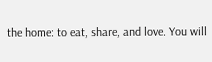the home: to eat, share, and love. You will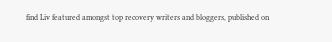find Liv featured amongst top recovery writers and bloggers, published on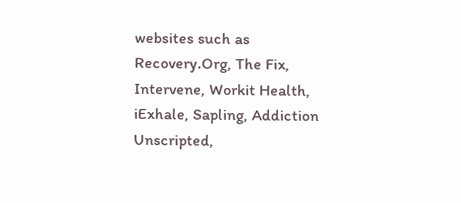websites such as Recovery.Org, The Fix, Intervene, Workit Health, iExhale, Sapling, Addiction Unscripted,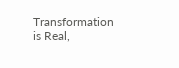Transformation is Real,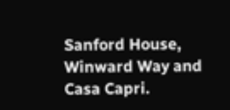Sanford House, Winward Way and Casa Capri.